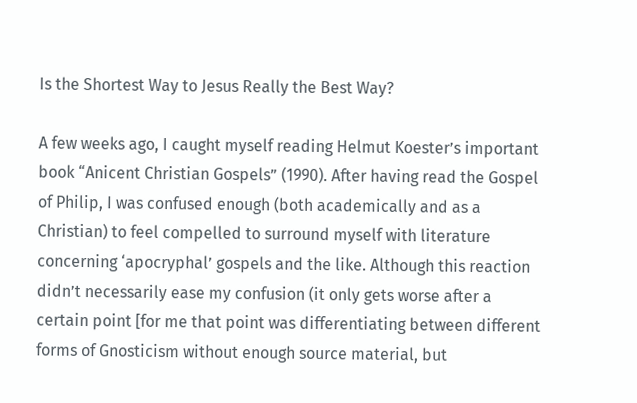Is the Shortest Way to Jesus Really the Best Way?

A few weeks ago, I caught myself reading Helmut Koester’s important book “Anicent Christian Gospels” (1990). After having read the Gospel of Philip, I was confused enough (both academically and as a Christian) to feel compelled to surround myself with literature concerning ‘apocryphal’ gospels and the like. Although this reaction didn’t necessarily ease my confusion (it only gets worse after a certain point [for me that point was differentiating between different forms of Gnosticism without enough source material, but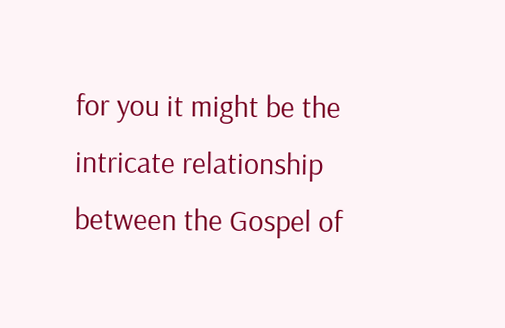for you it might be the intricate relationship between the Gospel of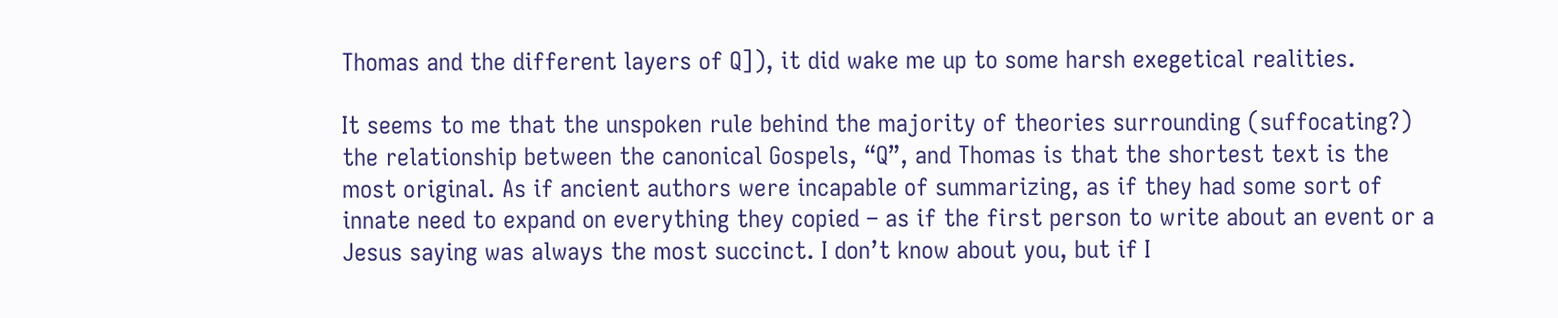Thomas and the different layers of Q]), it did wake me up to some harsh exegetical realities.

It seems to me that the unspoken rule behind the majority of theories surrounding (suffocating?) the relationship between the canonical Gospels, “Q”, and Thomas is that the shortest text is the most original. As if ancient authors were incapable of summarizing, as if they had some sort of innate need to expand on everything they copied – as if the first person to write about an event or a Jesus saying was always the most succinct. I don’t know about you, but if I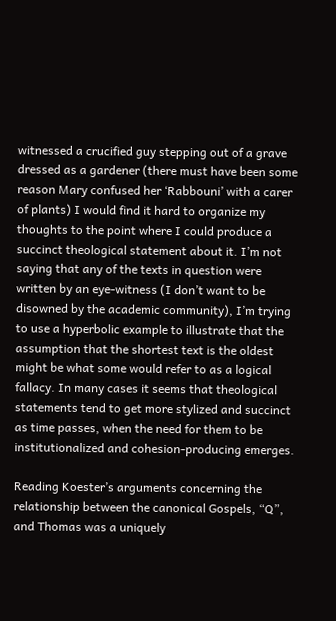witnessed a crucified guy stepping out of a grave dressed as a gardener (there must have been some reason Mary confused her ‘Rabbouni’ with a carer of plants) I would find it hard to organize my thoughts to the point where I could produce a succinct theological statement about it. I’m not saying that any of the texts in question were written by an eye-witness (I don’t want to be disowned by the academic community), I’m trying to use a hyperbolic example to illustrate that the assumption that the shortest text is the oldest might be what some would refer to as a logical fallacy. In many cases it seems that theological statements tend to get more stylized and succinct as time passes, when the need for them to be institutionalized and cohesion-producing emerges.

Reading Koester’s arguments concerning the relationship between the canonical Gospels, “Q”, and Thomas was a uniquely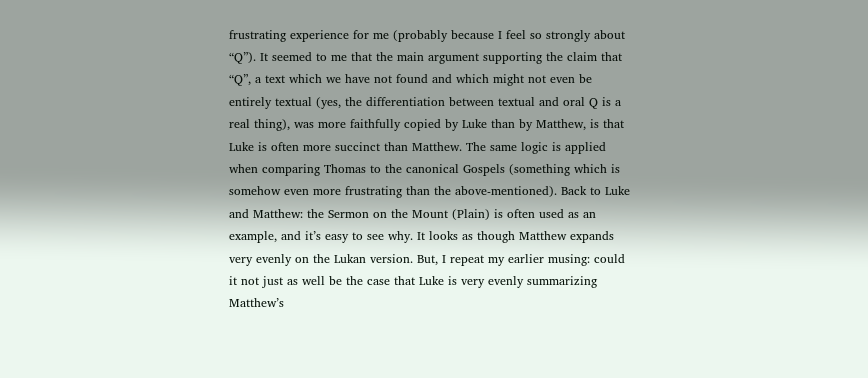frustrating experience for me (probably because I feel so strongly about “Q”). It seemed to me that the main argument supporting the claim that “Q”, a text which we have not found and which might not even be entirely textual (yes, the differentiation between textual and oral Q is a real thing), was more faithfully copied by Luke than by Matthew, is that Luke is often more succinct than Matthew. The same logic is applied when comparing Thomas to the canonical Gospels (something which is somehow even more frustrating than the above-mentioned). Back to Luke and Matthew: the Sermon on the Mount (Plain) is often used as an example, and it’s easy to see why. It looks as though Matthew expands very evenly on the Lukan version. But, I repeat my earlier musing: could it not just as well be the case that Luke is very evenly summarizing Matthew’s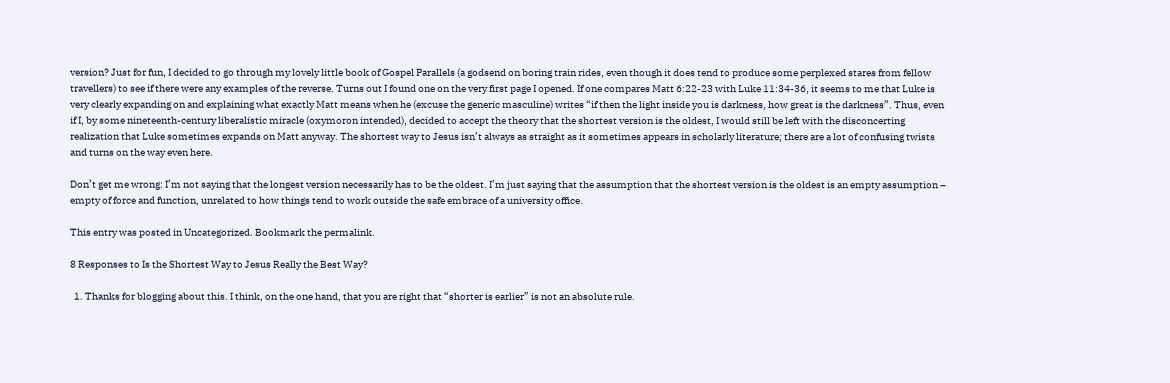version? Just for fun, I decided to go through my lovely little book of Gospel Parallels (a godsend on boring train rides, even though it does tend to produce some perplexed stares from fellow travellers) to see if there were any examples of the reverse. Turns out I found one on the very first page I opened. If one compares Matt 6:22-23 with Luke 11:34-36, it seems to me that Luke is very clearly expanding on and explaining what exactly Matt means when he (excuse the generic masculine) writes “if then the light inside you is darkness, how great is the darkness”. Thus, even if I, by some nineteenth-century liberalistic miracle (oxymoron intended), decided to accept the theory that the shortest version is the oldest, I would still be left with the disconcerting realization that Luke sometimes expands on Matt anyway. The shortest way to Jesus isn’t always as straight as it sometimes appears in scholarly literature; there are a lot of confusing twists and turns on the way even here.

Don’t get me wrong: I’m not saying that the longest version necessarily has to be the oldest. I’m just saying that the assumption that the shortest version is the oldest is an empty assumption – empty of force and function, unrelated to how things tend to work outside the safe embrace of a university office.

This entry was posted in Uncategorized. Bookmark the permalink.

8 Responses to Is the Shortest Way to Jesus Really the Best Way?

  1. Thanks for blogging about this. I think, on the one hand, that you are right that “shorter is earlier” is not an absolute rule.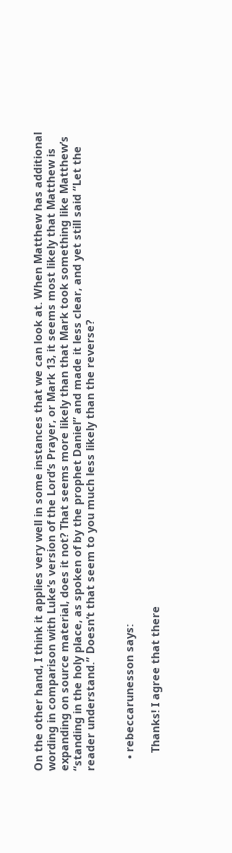On the other hand, I think it applies very well in some instances that we can look at. When Matthew has additional wording in comparison with Luke’s version of the Lord’s Prayer, or Mark 13, it seems most likely that Matthew is expanding on source material, does it not? That seems more likely than that Mark took something like Matthew’s “standing in the holy place, as spoken of by the prophet Daniel” and made it less clear, and yet still said “Let the reader understand.” Doesn’t that seem to you much less likely than the reverse?


    • rebeccarunesson says:

      Thanks! I agree that there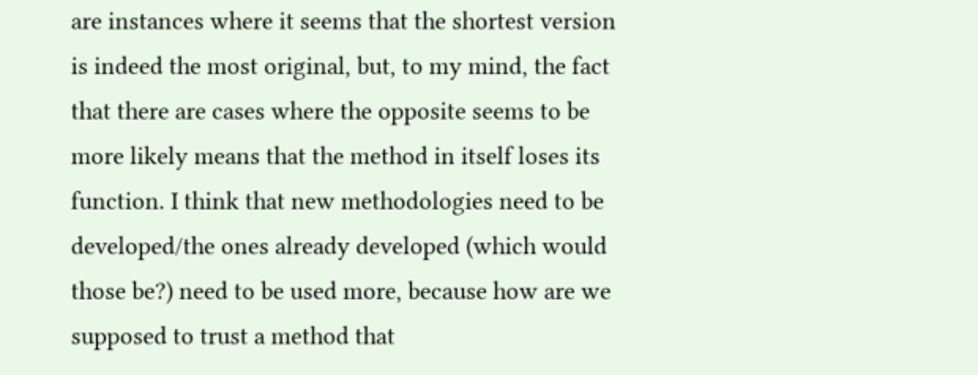are instances where it seems that the shortest version is indeed the most original, but, to my mind, the fact that there are cases where the opposite seems to be more likely means that the method in itself loses its function. I think that new methodologies need to be developed/the ones already developed (which would those be?) need to be used more, because how are we supposed to trust a method that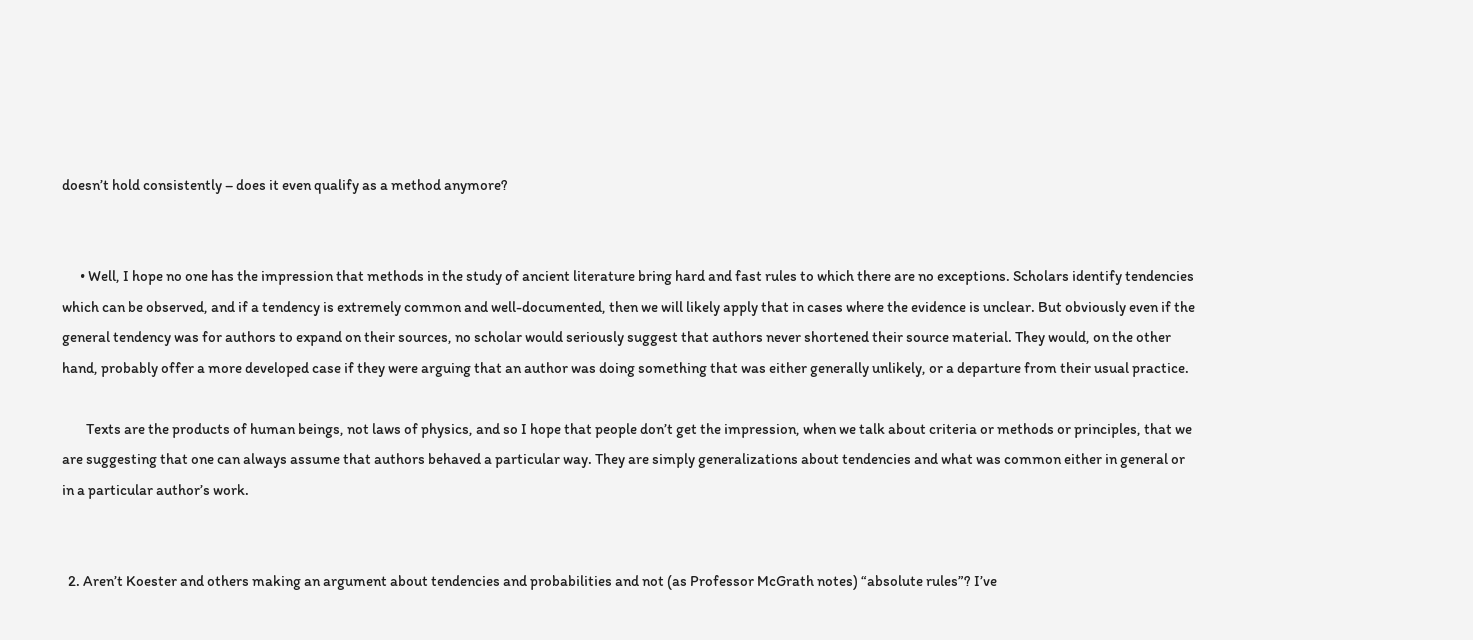doesn’t hold consistently – does it even qualify as a method anymore?


      • Well, I hope no one has the impression that methods in the study of ancient literature bring hard and fast rules to which there are no exceptions. Scholars identify tendencies which can be observed, and if a tendency is extremely common and well-documented, then we will likely apply that in cases where the evidence is unclear. But obviously even if the general tendency was for authors to expand on their sources, no scholar would seriously suggest that authors never shortened their source material. They would, on the other hand, probably offer a more developed case if they were arguing that an author was doing something that was either generally unlikely, or a departure from their usual practice.

        Texts are the products of human beings, not laws of physics, and so I hope that people don’t get the impression, when we talk about criteria or methods or principles, that we are suggesting that one can always assume that authors behaved a particular way. They are simply generalizations about tendencies and what was common either in general or in a particular author’s work.


  2. Aren’t Koester and others making an argument about tendencies and probabilities and not (as Professor McGrath notes) “absolute rules”? I’ve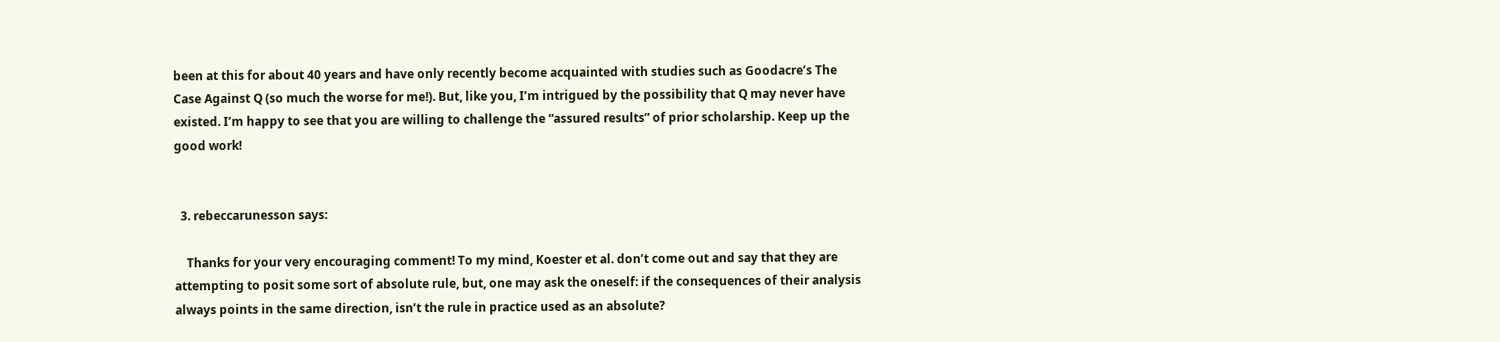been at this for about 40 years and have only recently become acquainted with studies such as Goodacre’s The Case Against Q (so much the worse for me!). But, like you, I’m intrigued by the possibility that Q may never have existed. I’m happy to see that you are willing to challenge the “assured results” of prior scholarship. Keep up the good work!


  3. rebeccarunesson says:

    Thanks for your very encouraging comment! To my mind, Koester et al. don’t come out and say that they are attempting to posit some sort of absolute rule, but, one may ask the oneself: if the consequences of their analysis always points in the same direction, isn’t the rule in practice used as an absolute?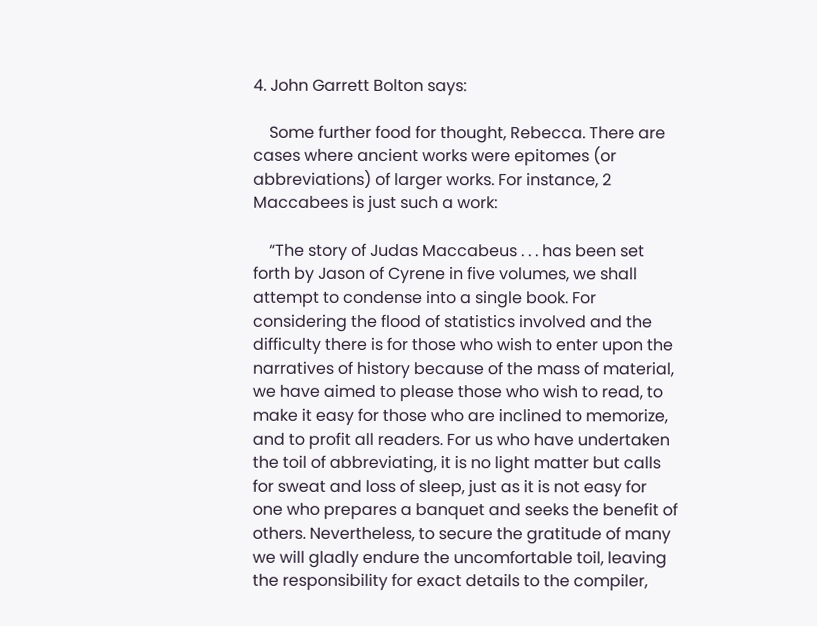4. John Garrett Bolton says:

    Some further food for thought, Rebecca. There are cases where ancient works were epitomes (or abbreviations) of larger works. For instance, 2 Maccabees is just such a work:

    “The story of Judas Maccabeus . . . has been set forth by Jason of Cyrene in five volumes, we shall attempt to condense into a single book. For considering the flood of statistics involved and the difficulty there is for those who wish to enter upon the narratives of history because of the mass of material, we have aimed to please those who wish to read, to make it easy for those who are inclined to memorize, and to profit all readers. For us who have undertaken the toil of abbreviating, it is no light matter but calls for sweat and loss of sleep, just as it is not easy for one who prepares a banquet and seeks the benefit of others. Nevertheless, to secure the gratitude of many we will gladly endure the uncomfortable toil, leaving the responsibility for exact details to the compiler,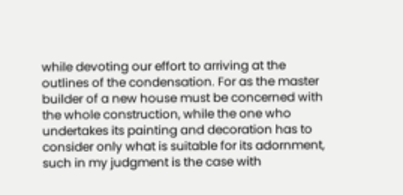while devoting our effort to arriving at the outlines of the condensation. For as the master builder of a new house must be concerned with the whole construction, while the one who undertakes its painting and decoration has to consider only what is suitable for its adornment, such in my judgment is the case with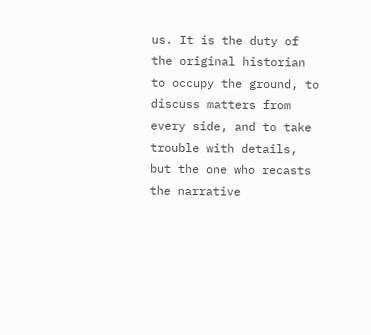us. It is the duty of the original historian to occupy the ground, to discuss matters from every side, and to take trouble with details, but the one who recasts the narrative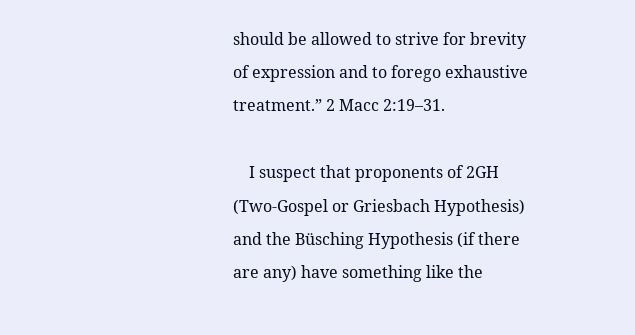should be allowed to strive for brevity of expression and to forego exhaustive treatment.” 2 Macc 2:19–31.

    I suspect that proponents of 2GH (Two-Gospel or Griesbach Hypothesis) and the Büsching Hypothesis (if there are any) have something like the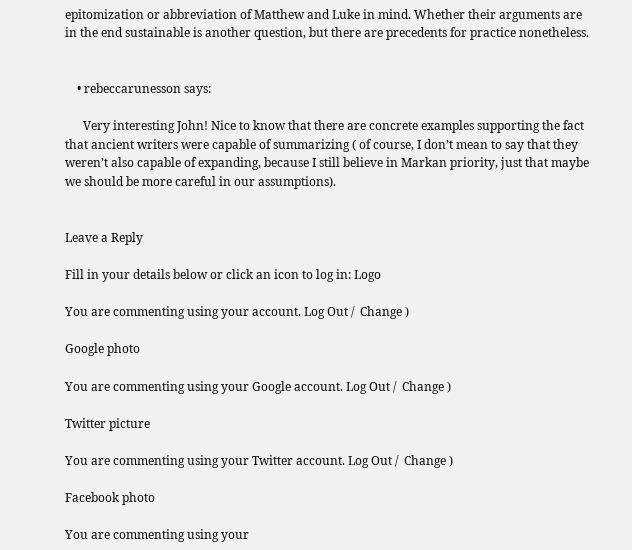epitomization or abbreviation of Matthew and Luke in mind. Whether their arguments are in the end sustainable is another question, but there are precedents for practice nonetheless.


    • rebeccarunesson says:

      Very interesting John! Nice to know that there are concrete examples supporting the fact that ancient writers were capable of summarizing ( of course, I don’t mean to say that they weren’t also capable of expanding, because I still believe in Markan priority, just that maybe we should be more careful in our assumptions).


Leave a Reply

Fill in your details below or click an icon to log in: Logo

You are commenting using your account. Log Out /  Change )

Google photo

You are commenting using your Google account. Log Out /  Change )

Twitter picture

You are commenting using your Twitter account. Log Out /  Change )

Facebook photo

You are commenting using your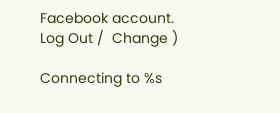Facebook account. Log Out /  Change )

Connecting to %s